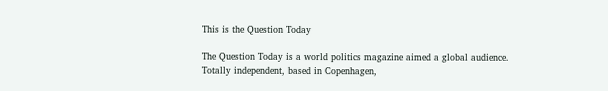This is the Question Today

The Question Today is a world politics magazine aimed a global audience. Totally independent, based in Copenhagen,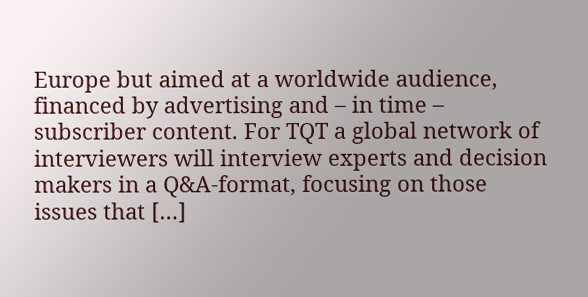Europe but aimed at a worldwide audience, financed by advertising and – in time – subscriber content. For TQT a global network of interviewers will interview experts and decision makers in a Q&A-format, focusing on those issues that […]